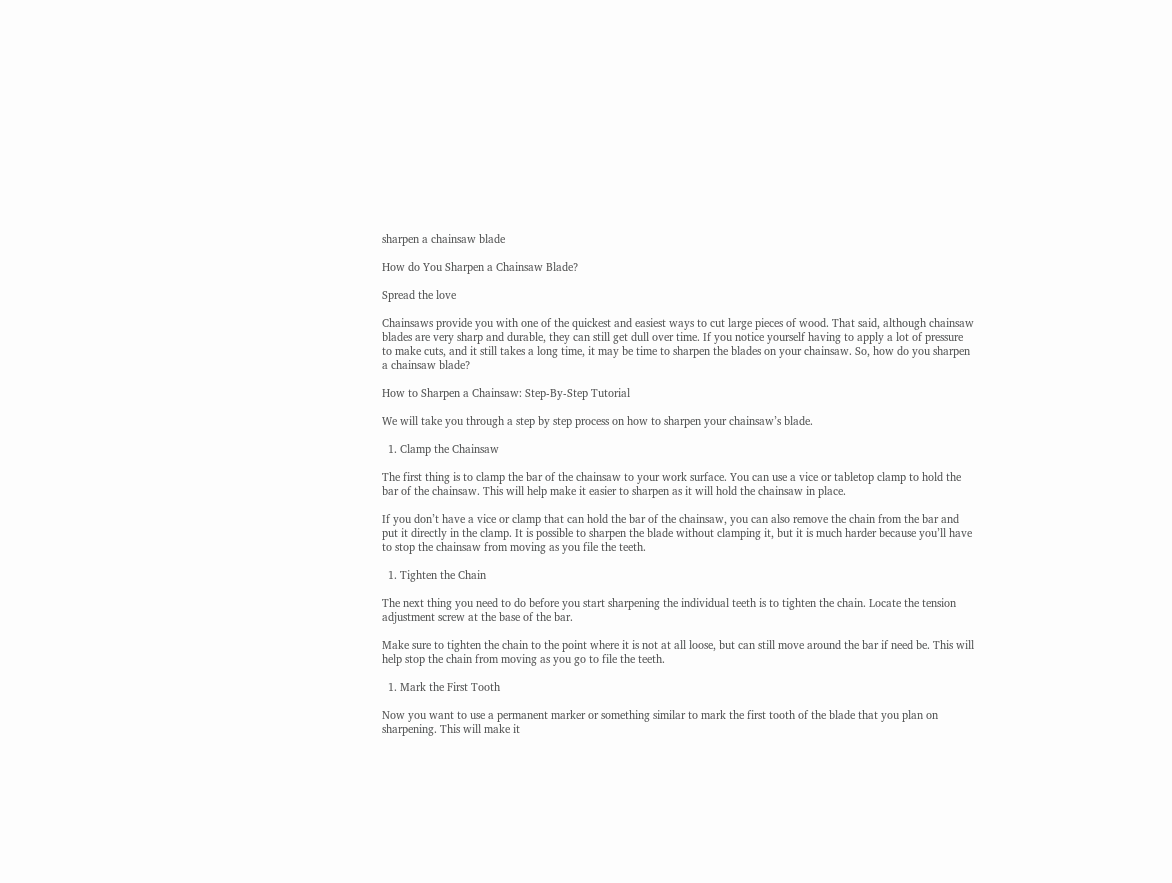sharpen a chainsaw blade

How do You Sharpen a Chainsaw Blade?

Spread the love

Chainsaws provide you with one of the quickest and easiest ways to cut large pieces of wood. That said, although chainsaw blades are very sharp and durable, they can still get dull over time. If you notice yourself having to apply a lot of pressure to make cuts, and it still takes a long time, it may be time to sharpen the blades on your chainsaw. So, how do you sharpen a chainsaw blade?

How to Sharpen a Chainsaw: Step-By-Step Tutorial

We will take you through a step by step process on how to sharpen your chainsaw’s blade.

  1. Clamp the Chainsaw

The first thing is to clamp the bar of the chainsaw to your work surface. You can use a vice or tabletop clamp to hold the bar of the chainsaw. This will help make it easier to sharpen as it will hold the chainsaw in place.

If you don’t have a vice or clamp that can hold the bar of the chainsaw, you can also remove the chain from the bar and put it directly in the clamp. It is possible to sharpen the blade without clamping it, but it is much harder because you’ll have to stop the chainsaw from moving as you file the teeth.

  1. Tighten the Chain

The next thing you need to do before you start sharpening the individual teeth is to tighten the chain. Locate the tension adjustment screw at the base of the bar.

Make sure to tighten the chain to the point where it is not at all loose, but can still move around the bar if need be. This will help stop the chain from moving as you go to file the teeth.

  1. Mark the First Tooth

Now you want to use a permanent marker or something similar to mark the first tooth of the blade that you plan on sharpening. This will make it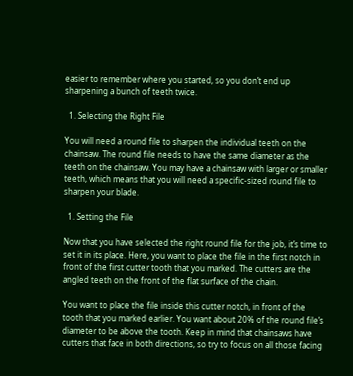easier to remember where you started, so you don’t end up sharpening a bunch of teeth twice.

  1. Selecting the Right File

You will need a round file to sharpen the individual teeth on the chainsaw. The round file needs to have the same diameter as the teeth on the chainsaw. You may have a chainsaw with larger or smaller teeth, which means that you will need a specific-sized round file to sharpen your blade.

  1. Setting the File

Now that you have selected the right round file for the job, it’s time to set it in its place. Here, you want to place the file in the first notch in front of the first cutter tooth that you marked. The cutters are the angled teeth on the front of the flat surface of the chain.

You want to place the file inside this cutter notch, in front of the tooth that you marked earlier. You want about 20% of the round file’s diameter to be above the tooth. Keep in mind that chainsaws have cutters that face in both directions, so try to focus on all those facing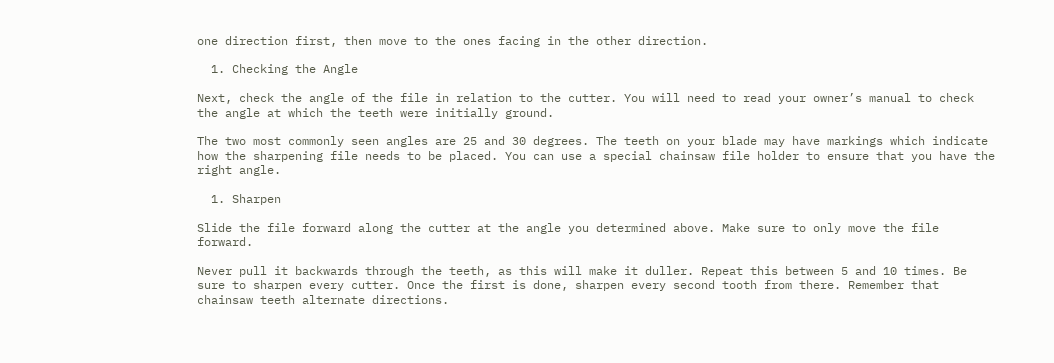one direction first, then move to the ones facing in the other direction.

  1. Checking the Angle

Next, check the angle of the file in relation to the cutter. You will need to read your owner’s manual to check the angle at which the teeth were initially ground.

The two most commonly seen angles are 25 and 30 degrees. The teeth on your blade may have markings which indicate how the sharpening file needs to be placed. You can use a special chainsaw file holder to ensure that you have the right angle.

  1. Sharpen

Slide the file forward along the cutter at the angle you determined above. Make sure to only move the file forward.

Never pull it backwards through the teeth, as this will make it duller. Repeat this between 5 and 10 times. Be sure to sharpen every cutter. Once the first is done, sharpen every second tooth from there. Remember that chainsaw teeth alternate directions.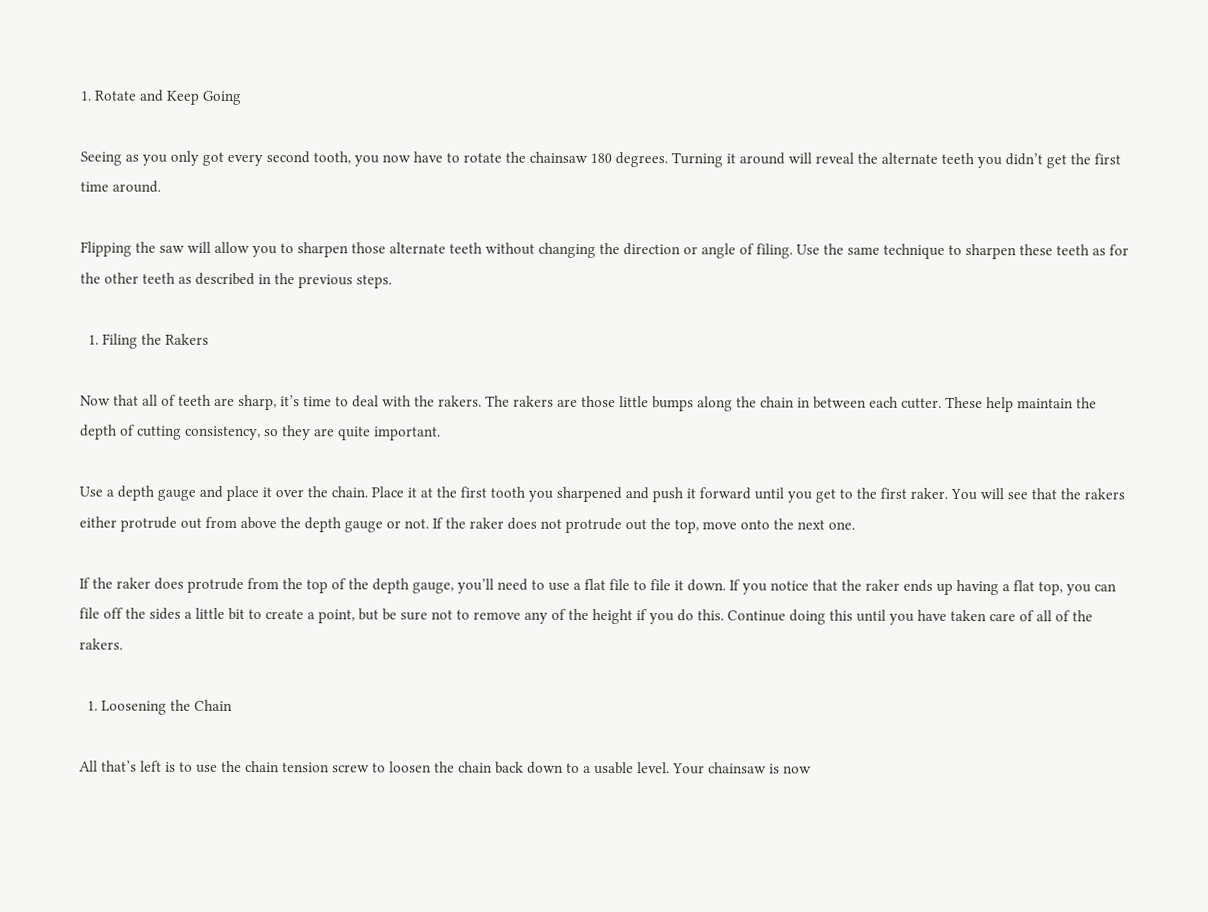1. Rotate and Keep Going

Seeing as you only got every second tooth, you now have to rotate the chainsaw 180 degrees. Turning it around will reveal the alternate teeth you didn’t get the first time around.

Flipping the saw will allow you to sharpen those alternate teeth without changing the direction or angle of filing. Use the same technique to sharpen these teeth as for the other teeth as described in the previous steps.

  1. Filing the Rakers

Now that all of teeth are sharp, it’s time to deal with the rakers. The rakers are those little bumps along the chain in between each cutter. These help maintain the depth of cutting consistency, so they are quite important.

Use a depth gauge and place it over the chain. Place it at the first tooth you sharpened and push it forward until you get to the first raker. You will see that the rakers either protrude out from above the depth gauge or not. If the raker does not protrude out the top, move onto the next one.

If the raker does protrude from the top of the depth gauge, you’ll need to use a flat file to file it down. If you notice that the raker ends up having a flat top, you can file off the sides a little bit to create a point, but be sure not to remove any of the height if you do this. Continue doing this until you have taken care of all of the rakers.

  1. Loosening the Chain

All that’s left is to use the chain tension screw to loosen the chain back down to a usable level. Your chainsaw is now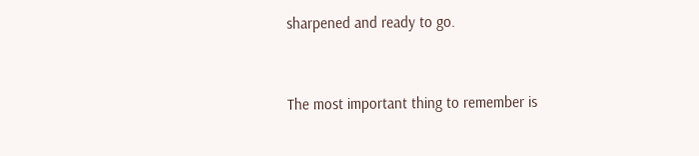sharpened and ready to go.


The most important thing to remember is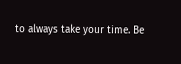to always take your time. Be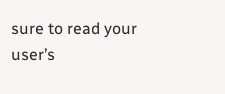sure to read your  user’s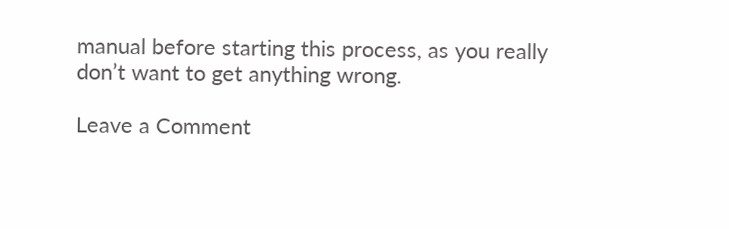manual before starting this process, as you really don’t want to get anything wrong.

Leave a Comment